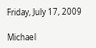Friday, July 17, 2009

Michael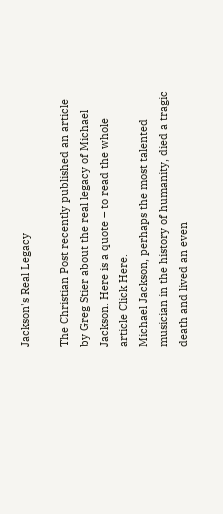Jackson's Real Legacy

The Christian Post recently published an article by Greg Stier about the real legacy of Michael Jackson. Here is a quote – to read the whole article Click Here.
Michael Jackson, perhaps the most talented musician in the history of humanity, died a tragic death and lived an even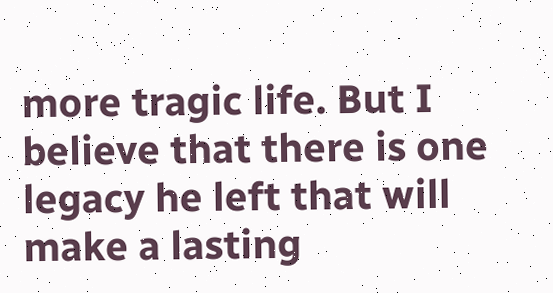more tragic life. But I believe that there is one legacy he left that will make a lasting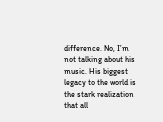difference. No, I’m not talking about his music. His biggest legacy to the world is the stark realization that all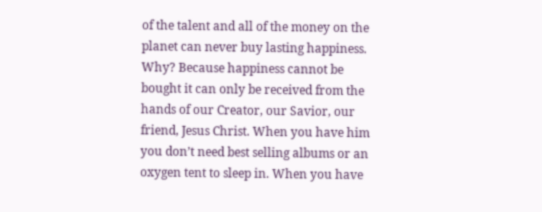of the talent and all of the money on the planet can never buy lasting happiness. Why? Because happiness cannot be bought it can only be received from the hands of our Creator, our Savior, our friend, Jesus Christ. When you have him you don’t need best selling albums or an oxygen tent to sleep in. When you have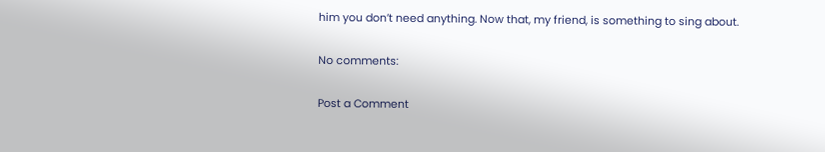him you don’t need anything. Now that, my friend, is something to sing about.

No comments:

Post a Comment